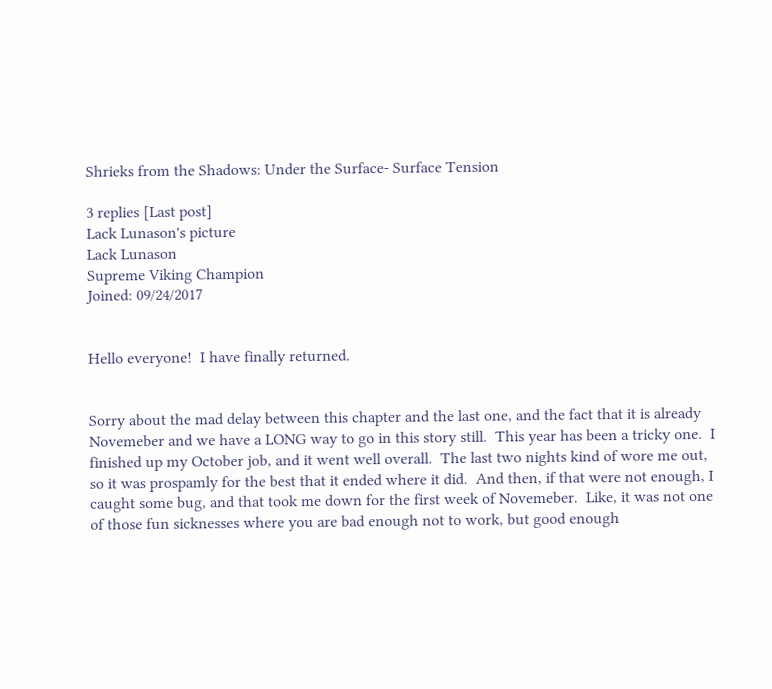Shrieks from the Shadows: Under the Surface- Surface Tension

3 replies [Last post]
Lack Lunason's picture
Lack Lunason
Supreme Viking Champion
Joined: 09/24/2017


Hello everyone!  I have finally returned.


Sorry about the mad delay between this chapter and the last one, and the fact that it is already Novemeber and we have a LONG way to go in this story still.  This year has been a tricky one.  I finished up my October job, and it went well overall.  The last two nights kind of wore me out, so it was prospamly for the best that it ended where it did.  And then, if that were not enough, I caught some bug, and that took me down for the first week of Novemeber.  Like, it was not one of those fun sicknesses where you are bad enough not to work, but good enough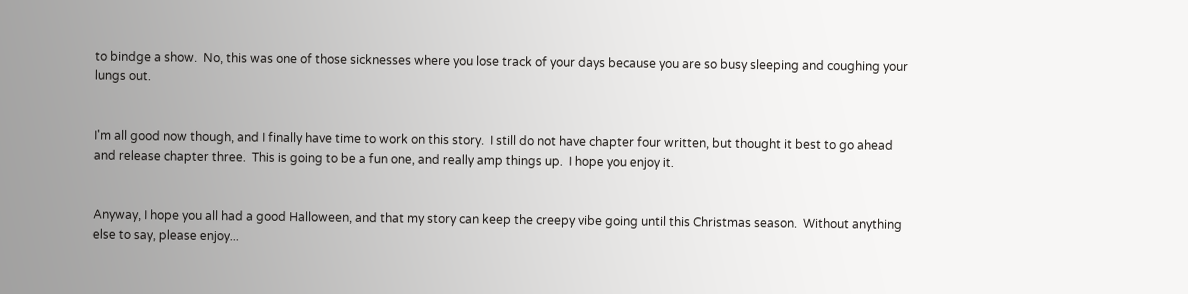to bindge a show.  No, this was one of those sicknesses where you lose track of your days because you are so busy sleeping and coughing your lungs out.


I'm all good now though, and I finally have time to work on this story.  I still do not have chapter four written, but thought it best to go ahead and release chapter three.  This is going to be a fun one, and really amp things up.  I hope you enjoy it.


Anyway, I hope you all had a good Halloween, and that my story can keep the creepy vibe going until this Christmas season.  Without anything else to say, please enjoy...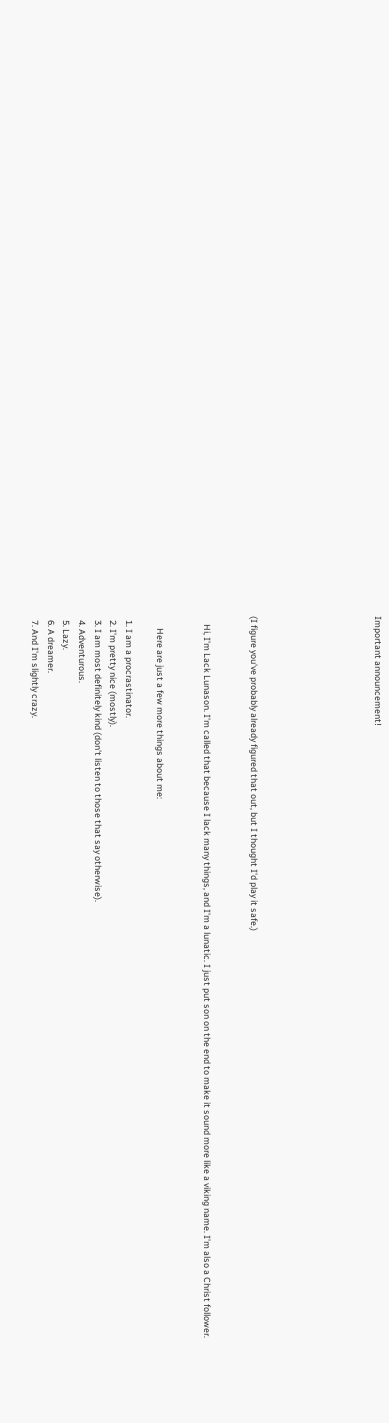Important announcement!







(I figure you've probably already figured that out, but I thought I'd play it safe.)


    Hi, I'm Lack Lunason. I'm called that because I lack many things, and I'm a lunatic. I just put son on the end to make it sound more like a viking name. I'm also a Christ follower.


      Here are just a few more things about me:

  1. I am a procrastinator.
  2. I'm pretty nice (mostly).
  3. I am most definitely kind (don't listen to those that say otherwise).
  4. Adventurous.
  5. Lazy.
  6. A dreamer.
  7. And I'm slightly crazy.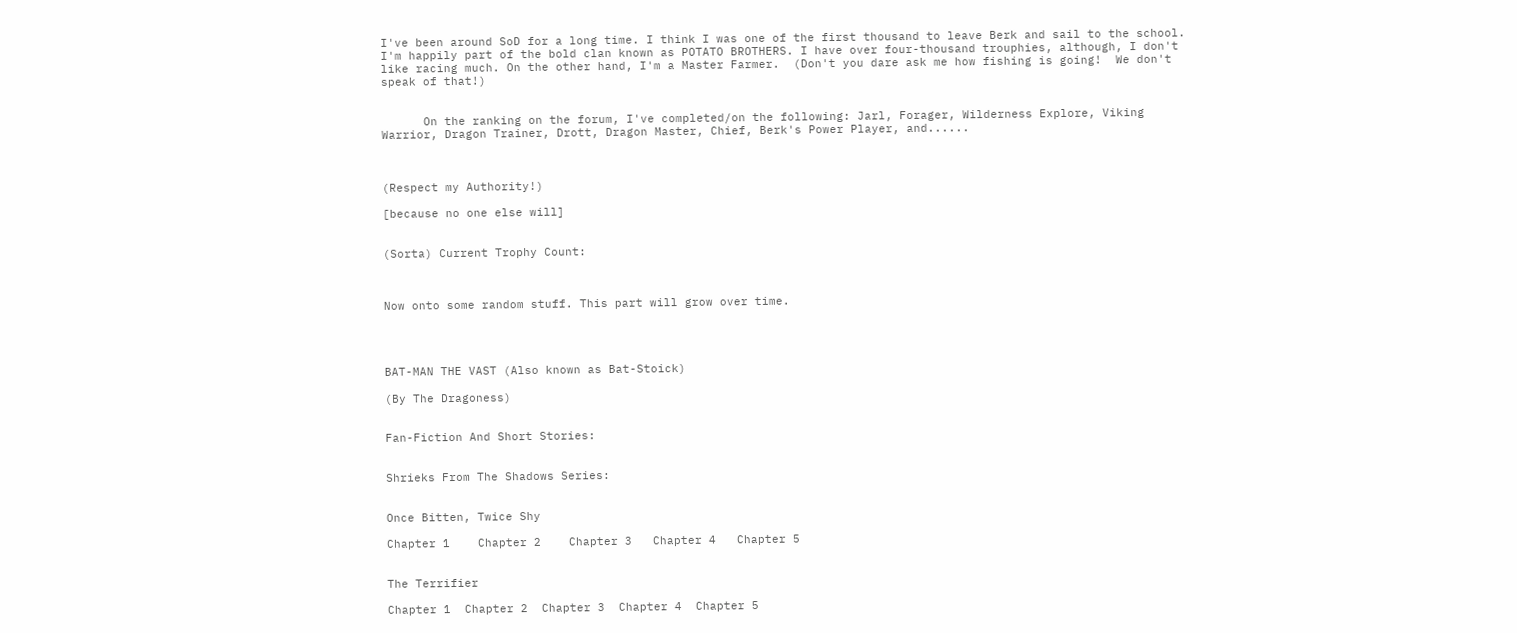I've been around SoD for a long time. I think I was one of the first thousand to leave Berk and sail to the school. I'm happily part of the bold clan known as POTATO BROTHERS. I have over four-thousand trouphies, although, I don't like racing much. On the other hand, I'm a Master Farmer.  (Don't you dare ask me how fishing is going!  We don't speak of that!)


      On the ranking on the forum, I've completed/on the following: Jarl, Forager, Wilderness Explore, Viking Warrior, Dragon Trainer, Drott, Dragon Master, Chief, Berk's Power Player, and......



(Respect my Authority!)

[because no one else will]


(Sorta) Current Trophy Count:



Now onto some random stuff. This part will grow over time.




BAT-MAN THE VAST (Also known as Bat-Stoick)

(By The Dragoness)


Fan-Fiction And Short Stories:


Shrieks From The Shadows Series:


Once Bitten, Twice Shy

Chapter 1    Chapter 2    Chapter 3   Chapter 4   Chapter 5


The Terrifier

Chapter 1  Chapter 2  Chapter 3  Chapter 4  Chapter 5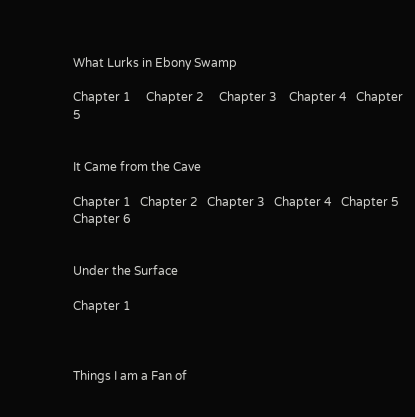What Lurks in Ebony Swamp

Chapter 1     Chapter 2     Chapter 3    Chapter 4   Chapter 5


It Came from the Cave

Chapter 1   Chapter 2   Chapter 3   Chapter 4   Chapter 5   Chapter 6


Under the Surface

Chapter 1



Things I am a Fan of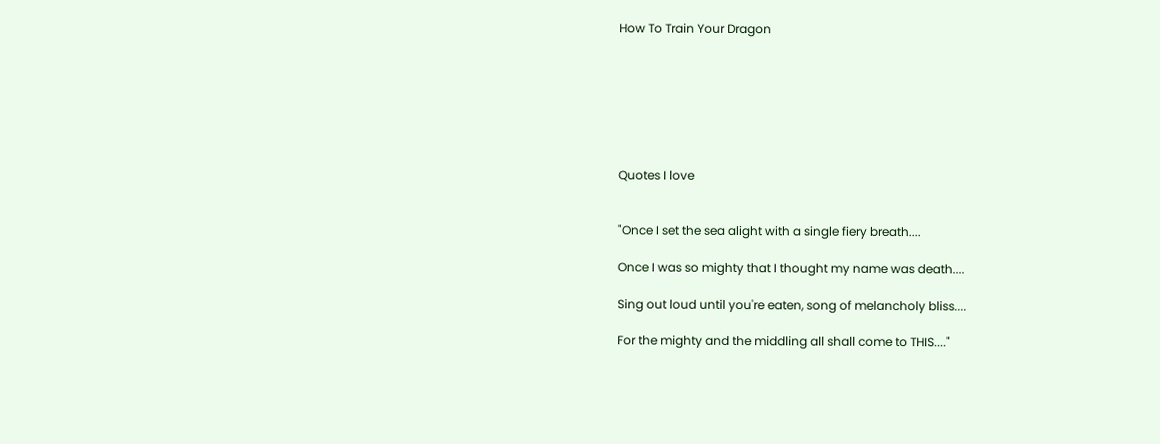How To Train Your Dragon







Quotes I love


"Once I set the sea alight with a single fiery breath....

Once I was so mighty that I thought my name was death....

Sing out loud until you're eaten, song of melancholy bliss....

For the mighty and the middling all shall come to THIS...."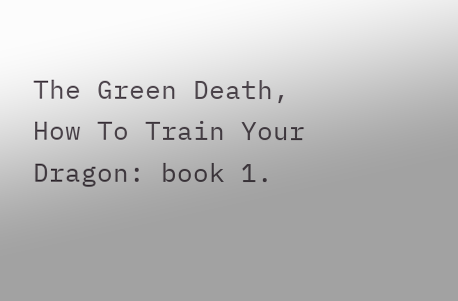The Green Death, How To Train Your Dragon: book 1.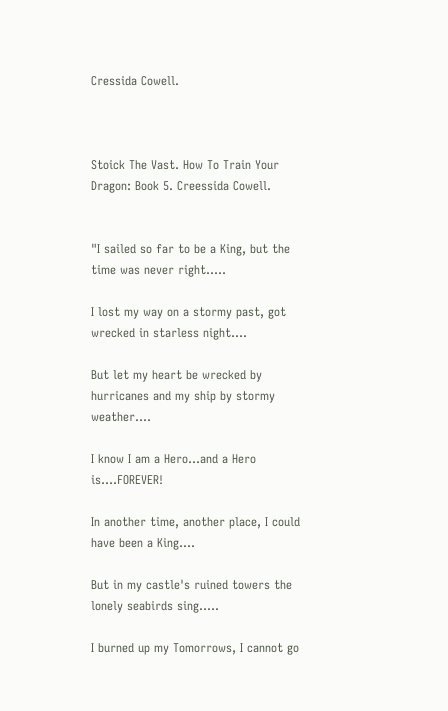Cressida Cowell.



Stoick The Vast. How To Train Your Dragon: Book 5. Creessida Cowell.


"I sailed so far to be a King, but the time was never right.....

I lost my way on a stormy past, got wrecked in starless night....

But let my heart be wrecked by hurricanes and my ship by stormy weather....

I know I am a Hero...and a Hero is....FOREVER!

In another time, another place, I could have been a King....

But in my castle's ruined towers the lonely seabirds sing.....

I burned up my Tomorrows, I cannot go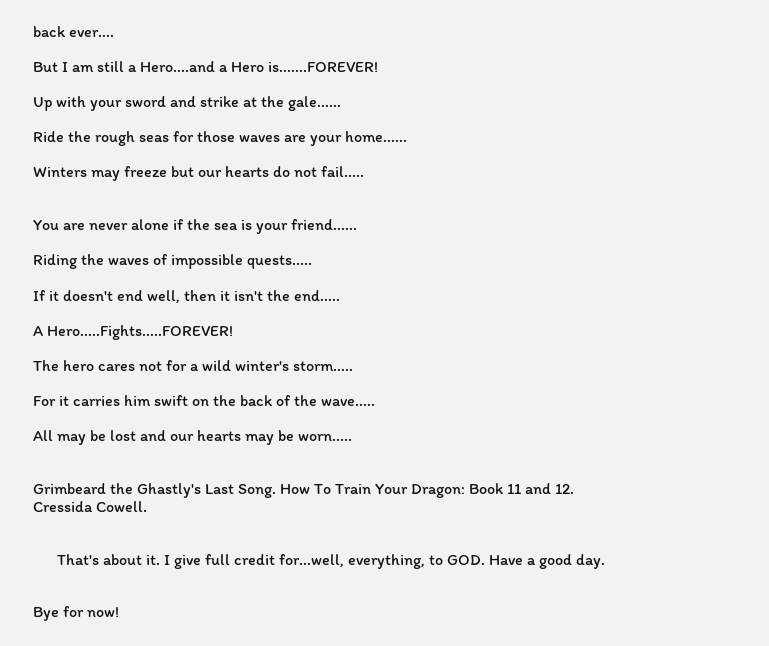back ever....

But I am still a Hero....and a Hero is.......FOREVER!

Up with your sword and strike at the gale......

Ride the rough seas for those waves are your home......

Winters may freeze but our hearts do not fail.....


You are never alone if the sea is your friend......

Riding the waves of impossible quests.....

If it doesn't end well, then it isn't the end.....

A Hero.....Fights.....FOREVER!

The hero cares not for a wild winter's storm.....

For it carries him swift on the back of the wave.....

All may be lost and our hearts may be worn.....


Grimbeard the Ghastly's Last Song. How To Train Your Dragon: Book 11 and 12. Cressida Cowell.


      That's about it. I give full credit for...well, everything, to GOD. Have a good day.


Bye for now!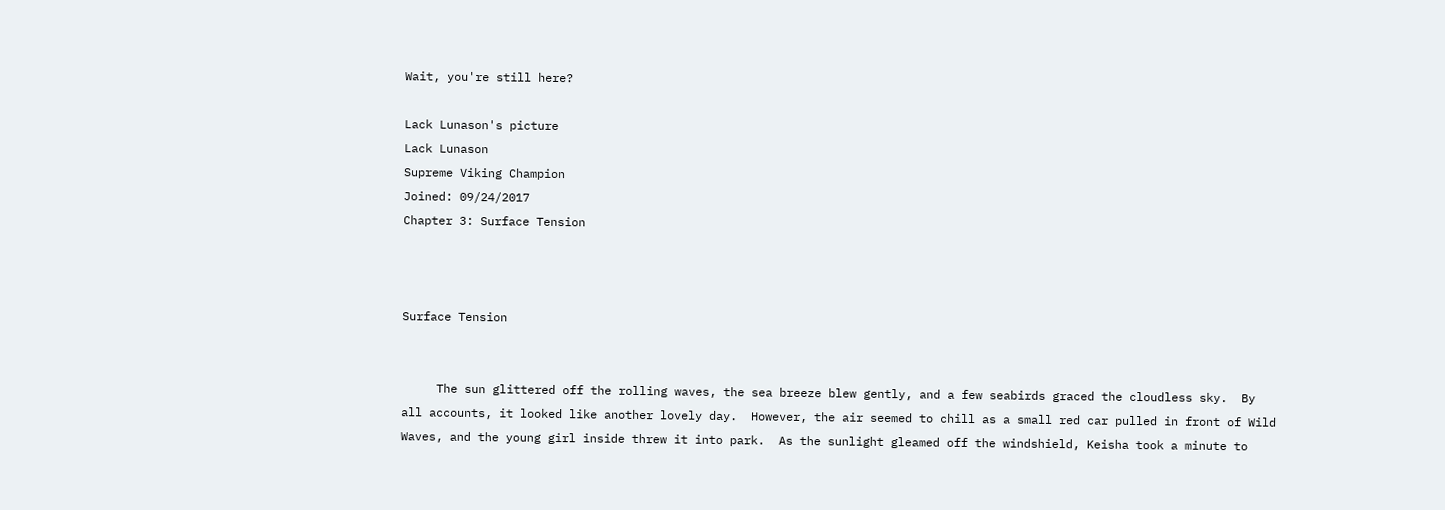Wait, you're still here?

Lack Lunason's picture
Lack Lunason
Supreme Viking Champion
Joined: 09/24/2017
Chapter 3: Surface Tension



Surface Tension


     The sun glittered off the rolling waves, the sea breeze blew gently, and a few seabirds graced the cloudless sky.  By all accounts, it looked like another lovely day.  However, the air seemed to chill as a small red car pulled in front of Wild Waves, and the young girl inside threw it into park.  As the sunlight gleamed off the windshield, Keisha took a minute to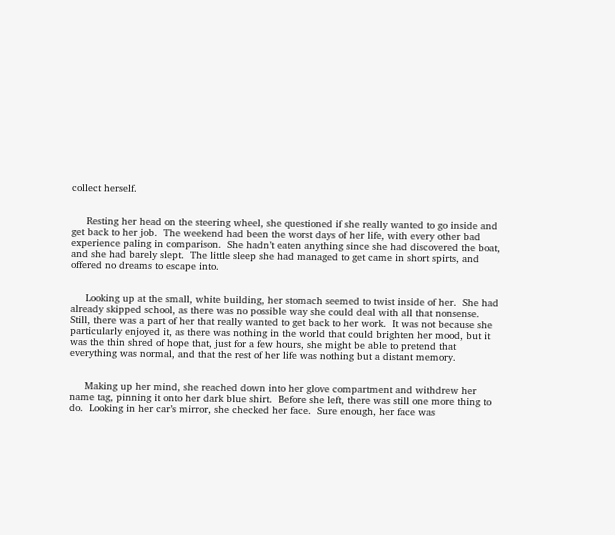collect herself.


     Resting her head on the steering wheel, she questioned if she really wanted to go inside and get back to her job.  The weekend had been the worst days of her life, with every other bad experience paling in comparison.  She hadn’t eaten anything since she had discovered the boat, and she had barely slept.  The little sleep she had managed to get came in short spirts, and offered no dreams to escape into.


     Looking up at the small, white building, her stomach seemed to twist inside of her.  She had already skipped school, as there was no possible way she could deal with all that nonsense.  Still, there was a part of her that really wanted to get back to her work.  It was not because she particularly enjoyed it, as there was nothing in the world that could brighten her mood, but it was the thin shred of hope that, just for a few hours, she might be able to pretend that everything was normal, and that the rest of her life was nothing but a distant memory.


     Making up her mind, she reached down into her glove compartment and withdrew her name tag, pinning it onto her dark blue shirt.  Before she left, there was still one more thing to do.  Looking in her car’s mirror, she checked her face.  Sure enough, her face was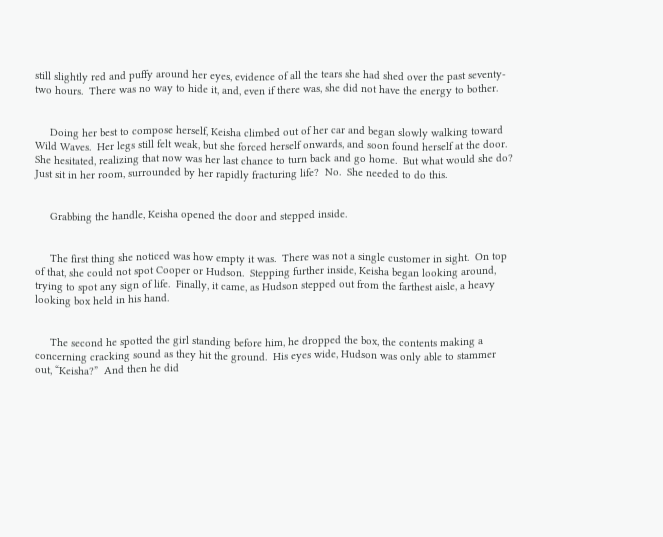still slightly red and puffy around her eyes, evidence of all the tears she had shed over the past seventy-two hours.  There was no way to hide it, and, even if there was, she did not have the energy to bother.


     Doing her best to compose herself, Keisha climbed out of her car and began slowly walking toward Wild Waves.  Her legs still felt weak, but she forced herself onwards, and soon found herself at the door.  She hesitated, realizing that now was her last chance to turn back and go home.  But what would she do?  Just sit in her room, surrounded by her rapidly fracturing life?  No.  She needed to do this.


     Grabbing the handle, Keisha opened the door and stepped inside.


     The first thing she noticed was how empty it was.  There was not a single customer in sight.  On top of that, she could not spot Cooper or Hudson.  Stepping further inside, Keisha began looking around, trying to spot any sign of life.  Finally, it came, as Hudson stepped out from the farthest aisle, a heavy looking box held in his hand.


     The second he spotted the girl standing before him, he dropped the box, the contents making a concerning cracking sound as they hit the ground.  His eyes wide, Hudson was only able to stammer out, “Keisha?”  And then he did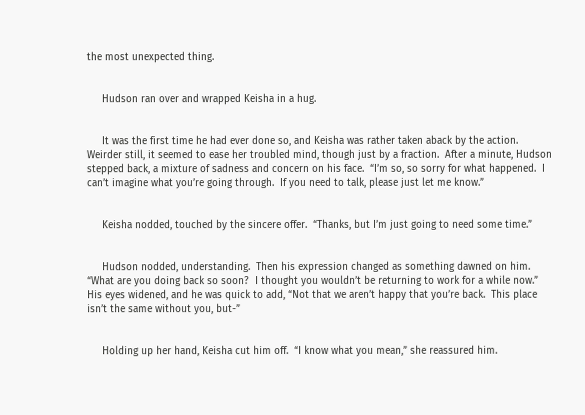the most unexpected thing.


     Hudson ran over and wrapped Keisha in a hug.


     It was the first time he had ever done so, and Keisha was rather taken aback by the action.  Weirder still, it seemed to ease her troubled mind, though just by a fraction.  After a minute, Hudson stepped back, a mixture of sadness and concern on his face.  “I’m so, so sorry for what happened.  I can’t imagine what you’re going through.  If you need to talk, please just let me know.”


     Keisha nodded, touched by the sincere offer.  “Thanks, but I’m just going to need some time.”


     Hudson nodded, understanding.  Then his expression changed as something dawned on him.  “What are you doing back so soon?  I thought you wouldn’t be returning to work for a while now.”  His eyes widened, and he was quick to add, “Not that we aren’t happy that you’re back.  This place isn’t the same without you, but-”


     Holding up her hand, Keisha cut him off.  “I know what you mean,” she reassured him.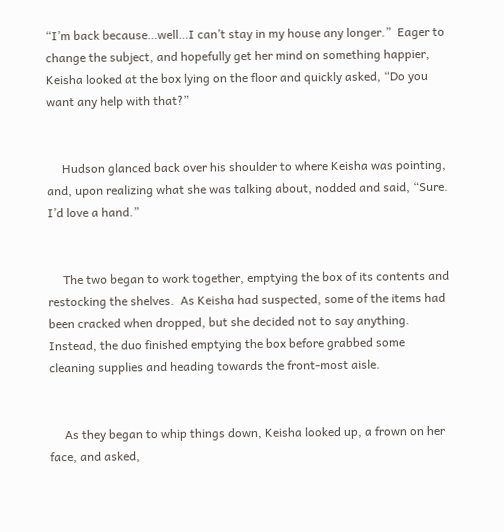“I’m back because…well…I can’t stay in my house any longer.”  Eager to change the subject, and hopefully get her mind on something happier, Keisha looked at the box lying on the floor and quickly asked, “Do you want any help with that?”


     Hudson glanced back over his shoulder to where Keisha was pointing, and, upon realizing what she was talking about, nodded and said, “Sure.  I’d love a hand.”


     The two began to work together, emptying the box of its contents and restocking the shelves.  As Keisha had suspected, some of the items had been cracked when dropped, but she decided not to say anything.  Instead, the duo finished emptying the box before grabbed some cleaning supplies and heading towards the front-most aisle.


     As they began to whip things down, Keisha looked up, a frown on her face, and asked,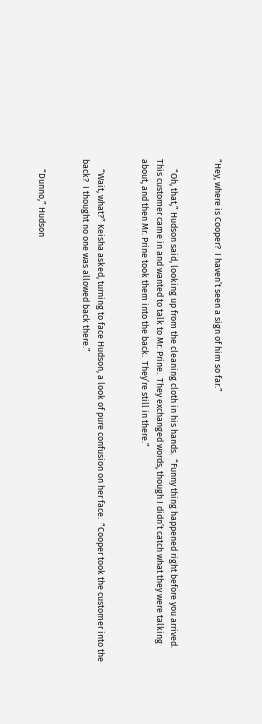“Hey, where is Cooper?  I haven’t seen a sign of him so far.”


     “Oh, that,” Hudson said, looking up from the cleaning cloth in his hands.  “Funny thing happened right before you arrived.  This customer came in and wanted to talk to Mr. Prine.  They exchanged words, though I didn’t catch what they were talking about, and then Mr. Prine took them into the back.  They’re still in there.”


     “Wait, what?” Keisha asked, turning to face Hudson, a look of pure confusion on her face.  “Cooper took the customer into the back?  I thought no one was allowed back there.”


     “Dunno,” Hudson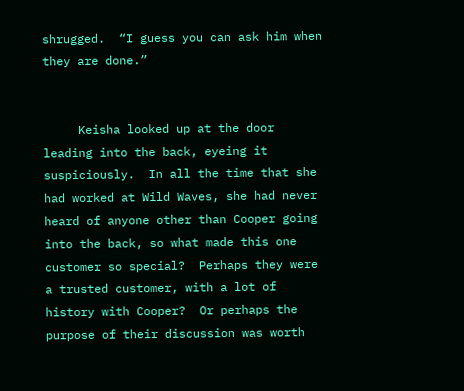shrugged.  “I guess you can ask him when they are done.”


     Keisha looked up at the door leading into the back, eyeing it suspiciously.  In all the time that she had worked at Wild Waves, she had never heard of anyone other than Cooper going into the back, so what made this one customer so special?  Perhaps they were a trusted customer, with a lot of history with Cooper?  Or perhaps the purpose of their discussion was worth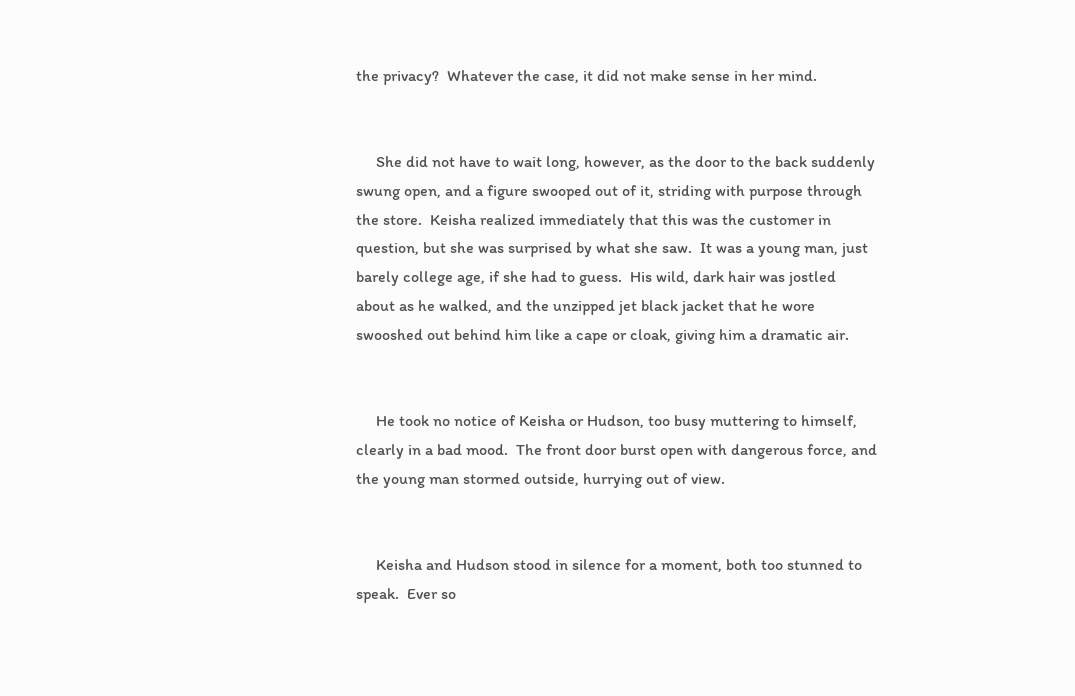the privacy?  Whatever the case, it did not make sense in her mind.


     She did not have to wait long, however, as the door to the back suddenly swung open, and a figure swooped out of it, striding with purpose through the store.  Keisha realized immediately that this was the customer in question, but she was surprised by what she saw.  It was a young man, just barely college age, if she had to guess.  His wild, dark hair was jostled about as he walked, and the unzipped jet black jacket that he wore swooshed out behind him like a cape or cloak, giving him a dramatic air.


     He took no notice of Keisha or Hudson, too busy muttering to himself, clearly in a bad mood.  The front door burst open with dangerous force, and the young man stormed outside, hurrying out of view.


     Keisha and Hudson stood in silence for a moment, both too stunned to speak.  Ever so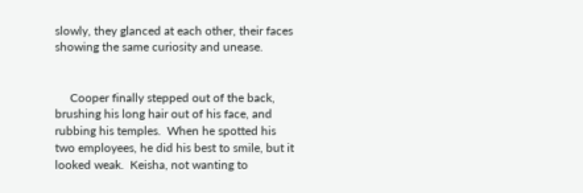slowly, they glanced at each other, their faces showing the same curiosity and unease.


     Cooper finally stepped out of the back, brushing his long hair out of his face, and rubbing his temples.  When he spotted his two employees, he did his best to smile, but it looked weak.  Keisha, not wanting to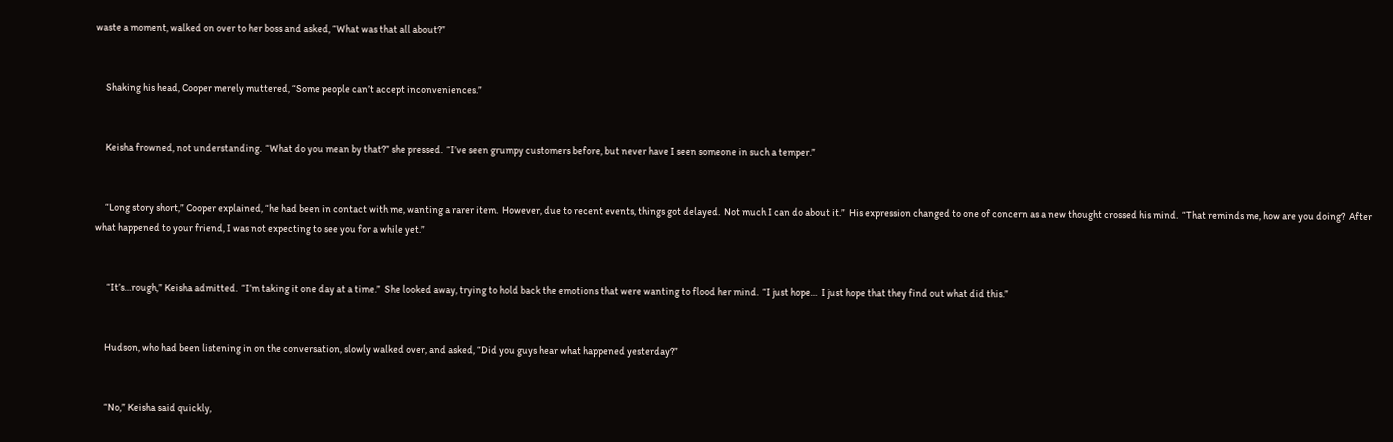waste a moment, walked on over to her boss and asked, “What was that all about?”


     Shaking his head, Cooper merely muttered, “Some people can’t accept inconveniences.”


     Keisha frowned, not understanding.  “What do you mean by that?” she pressed.  “I’ve seen grumpy customers before, but never have I seen someone in such a temper.”


     “Long story short,” Cooper explained, “he had been in contact with me, wanting a rarer item.  However, due to recent events, things got delayed.  Not much I can do about it.”  His expression changed to one of concern as a new thought crossed his mind.  “That reminds me, how are you doing?  After what happened to your friend, I was not expecting to see you for a while yet.”


      “It’s…rough,” Keisha admitted.  “I’m taking it one day at a time.”  She looked away, trying to hold back the emotions that were wanting to flood her mind.  “I just hope…  I just hope that they find out what did this.”


     Hudson, who had been listening in on the conversation, slowly walked over, and asked, “Did you guys hear what happened yesterday?”


     “No,” Keisha said quickly,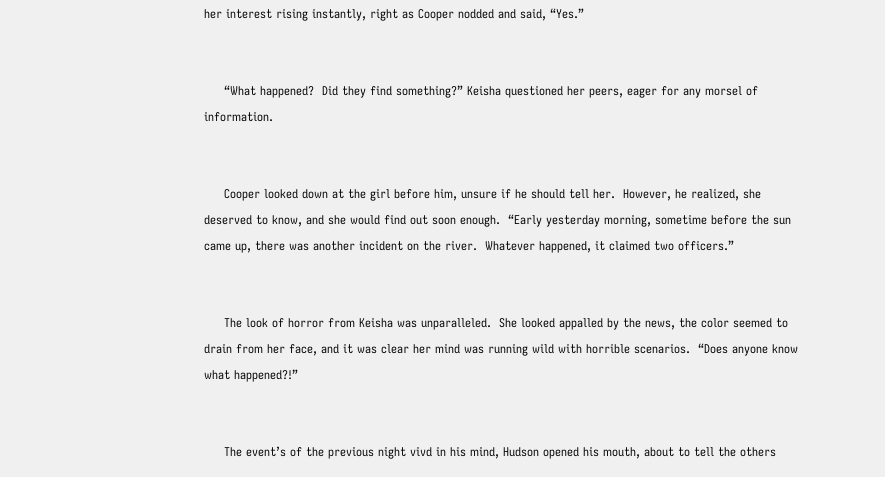her interest rising instantly, right as Cooper nodded and said, “Yes.”


     “What happened?  Did they find something?” Keisha questioned her peers, eager for any morsel of information.


     Cooper looked down at the girl before him, unsure if he should tell her.  However, he realized, she deserved to know, and she would find out soon enough.  “Early yesterday morning, sometime before the sun came up, there was another incident on the river.  Whatever happened, it claimed two officers.”


     The look of horror from Keisha was unparalleled.  She looked appalled by the news, the color seemed to drain from her face, and it was clear her mind was running wild with horrible scenarios.  “Does anyone know what happened?!”


     The event’s of the previous night vivd in his mind, Hudson opened his mouth, about to tell the others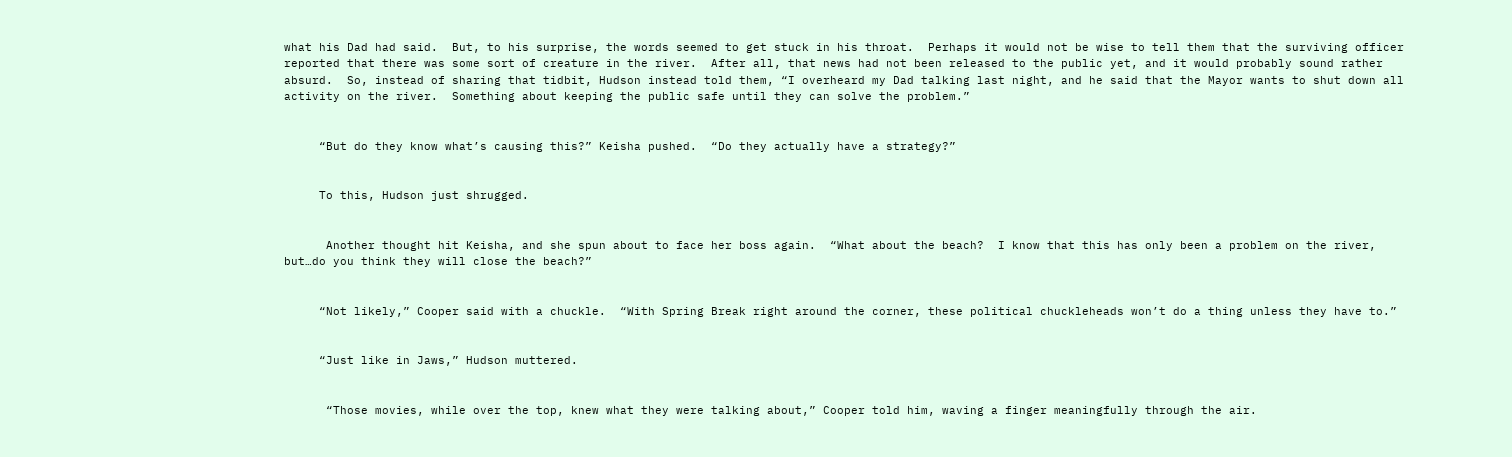what his Dad had said.  But, to his surprise, the words seemed to get stuck in his throat.  Perhaps it would not be wise to tell them that the surviving officer reported that there was some sort of creature in the river.  After all, that news had not been released to the public yet, and it would probably sound rather absurd.  So, instead of sharing that tidbit, Hudson instead told them, “I overheard my Dad talking last night, and he said that the Mayor wants to shut down all activity on the river.  Something about keeping the public safe until they can solve the problem.”


     “But do they know what’s causing this?” Keisha pushed.  “Do they actually have a strategy?”


     To this, Hudson just shrugged.


      Another thought hit Keisha, and she spun about to face her boss again.  “What about the beach?  I know that this has only been a problem on the river, but…do you think they will close the beach?”


     “Not likely,” Cooper said with a chuckle.  “With Spring Break right around the corner, these political chuckleheads won’t do a thing unless they have to.”


     “Just like in Jaws,” Hudson muttered.


      “Those movies, while over the top, knew what they were talking about,” Cooper told him, waving a finger meaningfully through the air.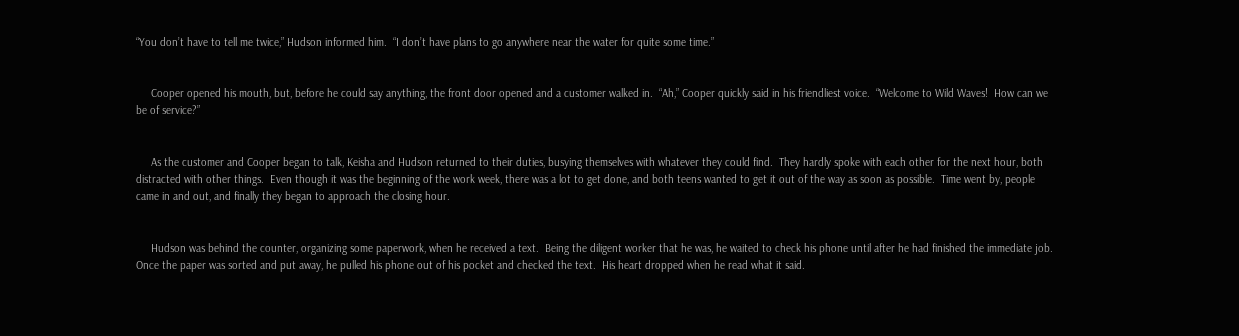“You don’t have to tell me twice,” Hudson informed him.  “I don’t have plans to go anywhere near the water for quite some time.”


     Cooper opened his mouth, but, before he could say anything, the front door opened and a customer walked in.  “Ah,” Cooper quickly said in his friendliest voice.  “Welcome to Wild Waves!  How can we be of service?”


     As the customer and Cooper began to talk, Keisha and Hudson returned to their duties, busying themselves with whatever they could find.  They hardly spoke with each other for the next hour, both distracted with other things.  Even though it was the beginning of the work week, there was a lot to get done, and both teens wanted to get it out of the way as soon as possible.  Time went by, people came in and out, and finally they began to approach the closing hour.


     Hudson was behind the counter, organizing some paperwork, when he received a text.  Being the diligent worker that he was, he waited to check his phone until after he had finished the immediate job.  Once the paper was sorted and put away, he pulled his phone out of his pocket and checked the text.  His heart dropped when he read what it said.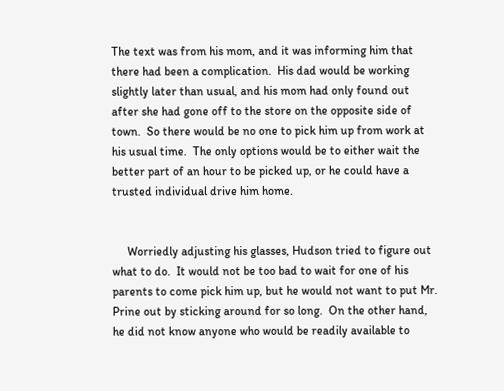The text was from his mom, and it was informing him that there had been a complication.  His dad would be working slightly later than usual, and his mom had only found out after she had gone off to the store on the opposite side of town.  So there would be no one to pick him up from work at his usual time.  The only options would be to either wait the better part of an hour to be picked up, or he could have a trusted individual drive him home.


     Worriedly adjusting his glasses, Hudson tried to figure out what to do.  It would not be too bad to wait for one of his parents to come pick him up, but he would not want to put Mr. Prine out by sticking around for so long.  On the other hand, he did not know anyone who would be readily available to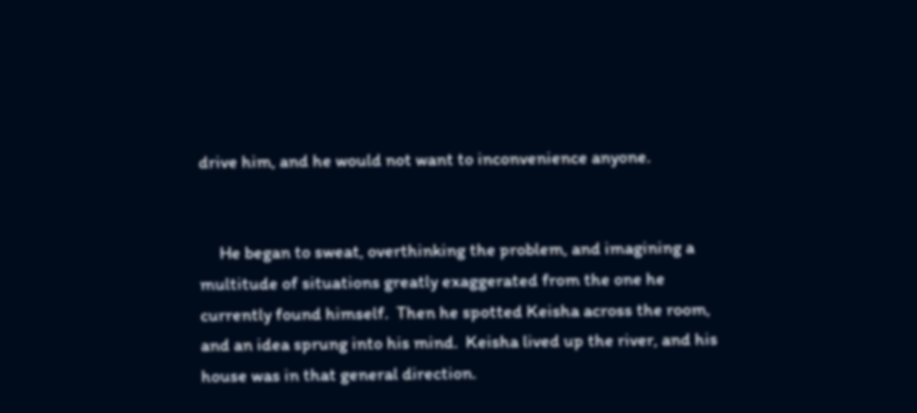drive him, and he would not want to inconvenience anyone.


     He began to sweat, overthinking the problem, and imagining a multitude of situations greatly exaggerated from the one he currently found himself.  Then he spotted Keisha across the room, and an idea sprung into his mind.  Keisha lived up the river, and his house was in that general direction.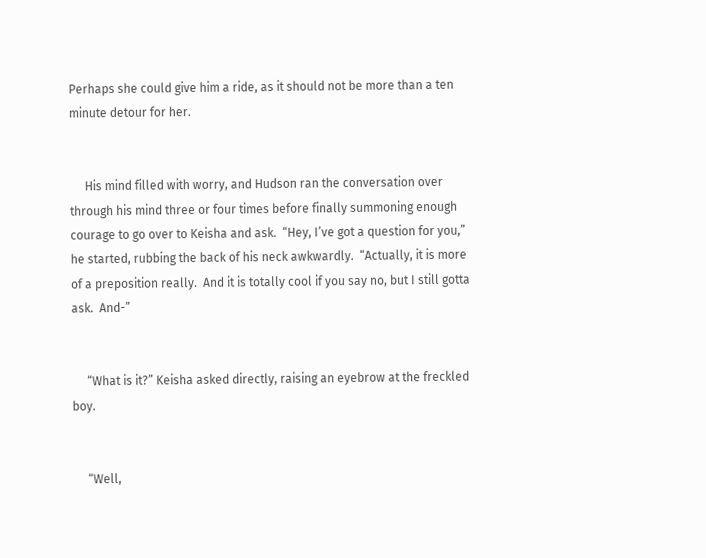Perhaps she could give him a ride, as it should not be more than a ten minute detour for her.


     His mind filled with worry, and Hudson ran the conversation over through his mind three or four times before finally summoning enough courage to go over to Keisha and ask.  “Hey, I’ve got a question for you,” he started, rubbing the back of his neck awkwardly.  “Actually, it is more of a preposition really.  And it is totally cool if you say no, but I still gotta ask.  And-”


     “What is it?” Keisha asked directly, raising an eyebrow at the freckled boy.


     “Well,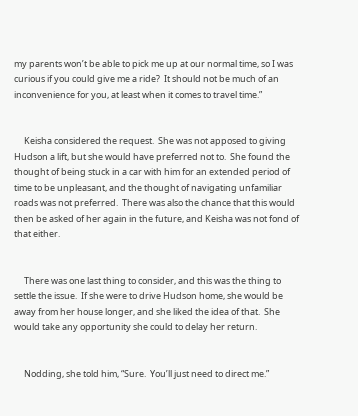my parents won’t be able to pick me up at our normal time, so I was curious if you could give me a ride?  It should not be much of an inconvenience for you, at least when it comes to travel time.”


     Keisha considered the request.  She was not apposed to giving Hudson a lift, but she would have preferred not to.  She found the thought of being stuck in a car with him for an extended period of time to be unpleasant, and the thought of navigating unfamiliar roads was not preferred.  There was also the chance that this would then be asked of her again in the future, and Keisha was not fond of that either.


     There was one last thing to consider, and this was the thing to settle the issue.  If she were to drive Hudson home, she would be away from her house longer, and she liked the idea of that.  She would take any opportunity she could to delay her return.


     Nodding, she told him, “Sure.  You’ll just need to direct me.”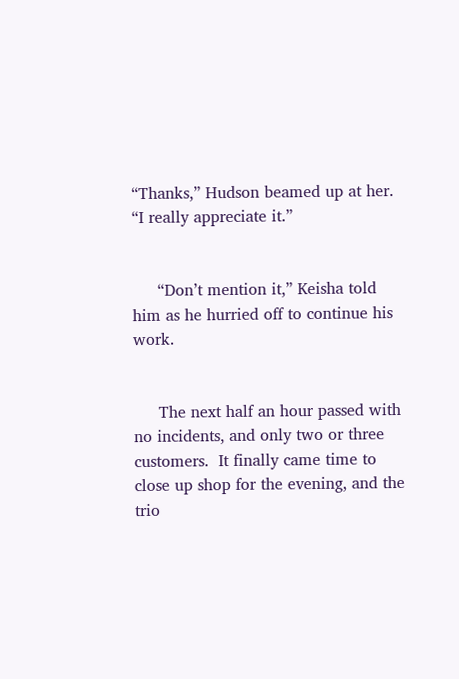“Thanks,” Hudson beamed up at her.  “I really appreciate it.”


     “Don’t mention it,” Keisha told him as he hurried off to continue his work.


     The next half an hour passed with no incidents, and only two or three customers.  It finally came time to close up shop for the evening, and the trio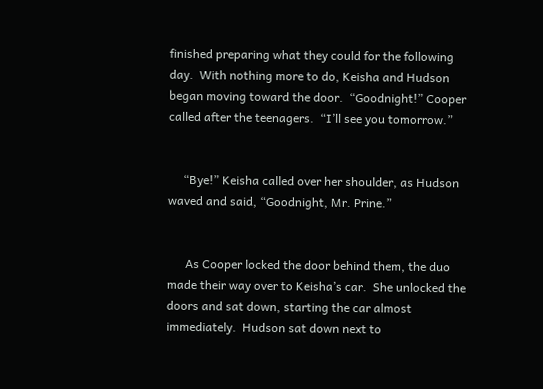finished preparing what they could for the following day.  With nothing more to do, Keisha and Hudson began moving toward the door.  “Goodnight!” Cooper called after the teenagers.  “I’ll see you tomorrow.”


     “Bye!” Keisha called over her shoulder, as Hudson waved and said, “Goodnight, Mr. Prine.”


      As Cooper locked the door behind them, the duo made their way over to Keisha’s car.  She unlocked the doors and sat down, starting the car almost immediately.  Hudson sat down next to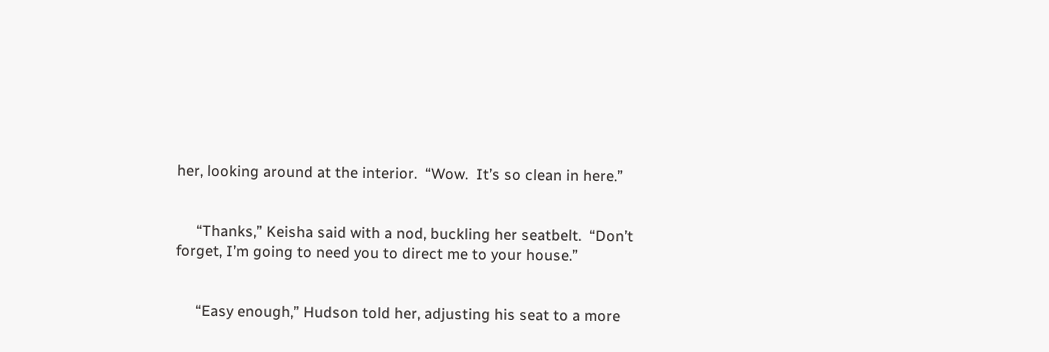her, looking around at the interior.  “Wow.  It’s so clean in here.”


     “Thanks,” Keisha said with a nod, buckling her seatbelt.  “Don’t forget, I’m going to need you to direct me to your house.”


     “Easy enough,” Hudson told her, adjusting his seat to a more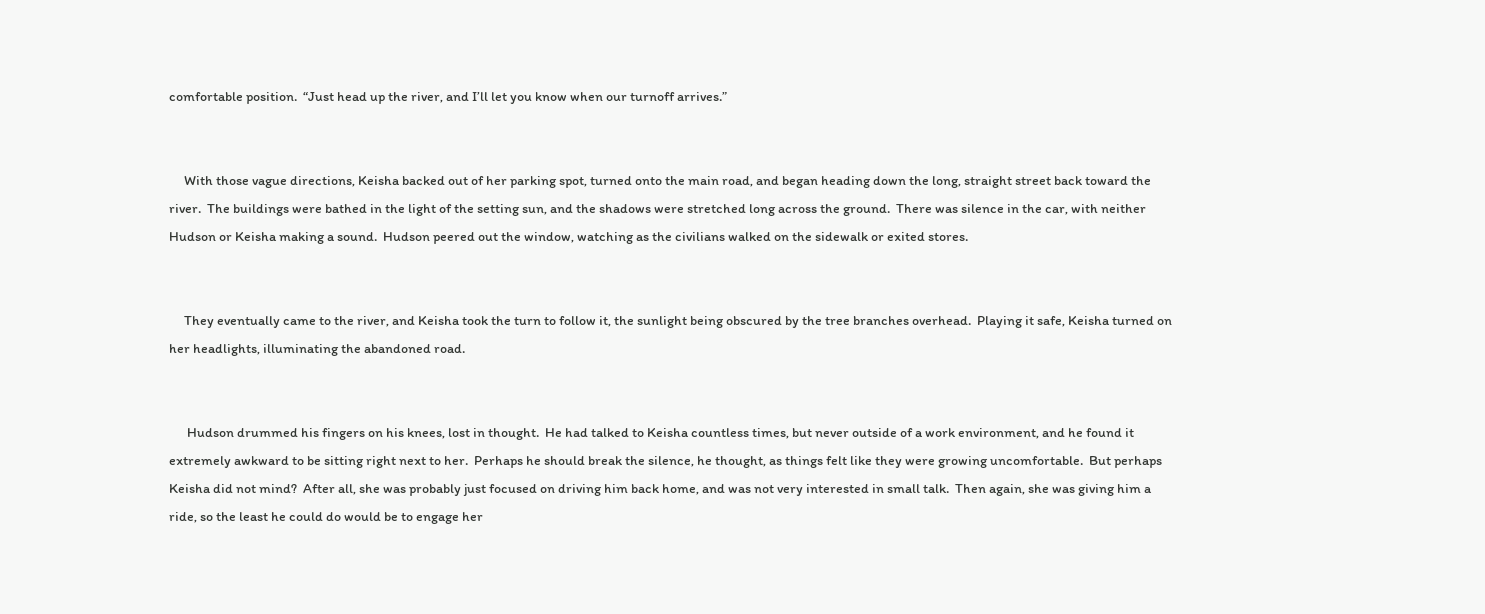comfortable position.  “Just head up the river, and I’ll let you know when our turnoff arrives.”


     With those vague directions, Keisha backed out of her parking spot, turned onto the main road, and began heading down the long, straight street back toward the river.  The buildings were bathed in the light of the setting sun, and the shadows were stretched long across the ground.  There was silence in the car, with neither Hudson or Keisha making a sound.  Hudson peered out the window, watching as the civilians walked on the sidewalk or exited stores.


     They eventually came to the river, and Keisha took the turn to follow it, the sunlight being obscured by the tree branches overhead.  Playing it safe, Keisha turned on her headlights, illuminating the abandoned road.


      Hudson drummed his fingers on his knees, lost in thought.  He had talked to Keisha countless times, but never outside of a work environment, and he found it extremely awkward to be sitting right next to her.  Perhaps he should break the silence, he thought, as things felt like they were growing uncomfortable.  But perhaps Keisha did not mind?  After all, she was probably just focused on driving him back home, and was not very interested in small talk.  Then again, she was giving him a ride, so the least he could do would be to engage her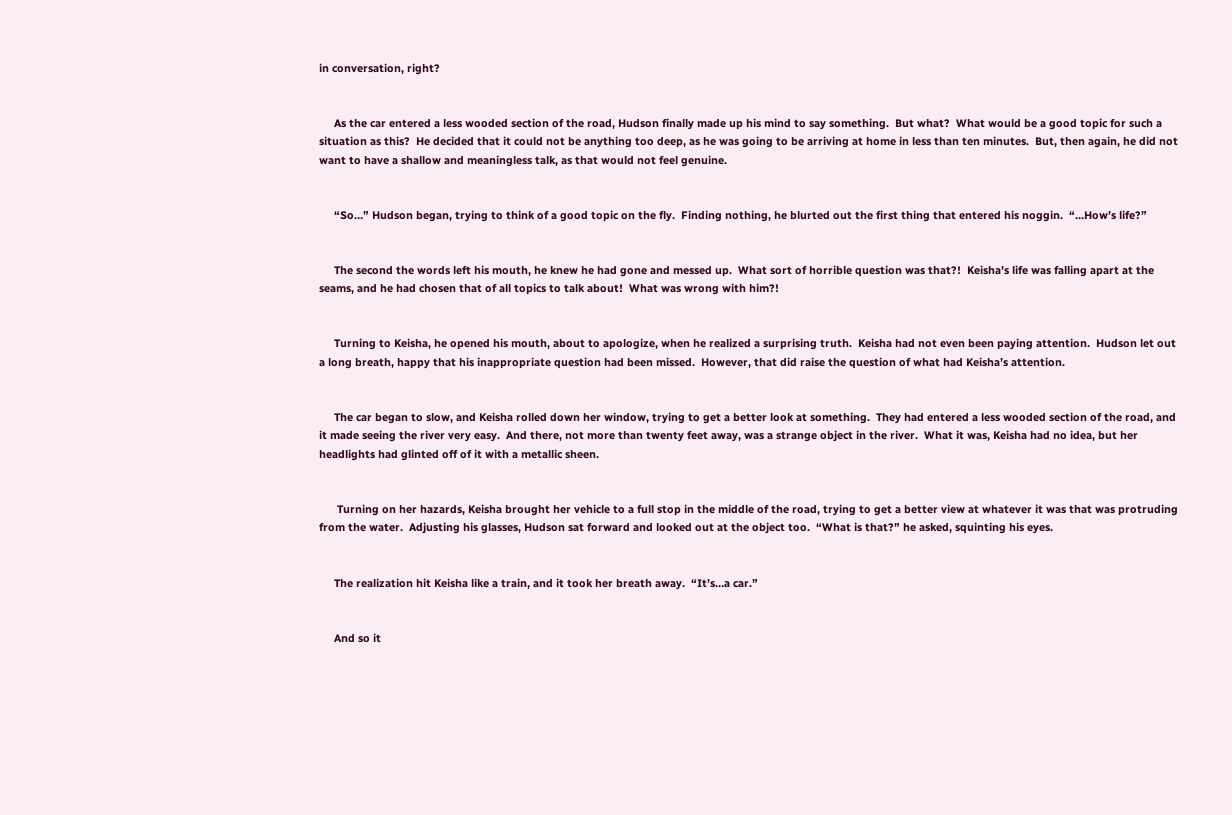in conversation, right?


     As the car entered a less wooded section of the road, Hudson finally made up his mind to say something.  But what?  What would be a good topic for such a situation as this?  He decided that it could not be anything too deep, as he was going to be arriving at home in less than ten minutes.  But, then again, he did not want to have a shallow and meaningless talk, as that would not feel genuine.


     “So…” Hudson began, trying to think of a good topic on the fly.  Finding nothing, he blurted out the first thing that entered his noggin.  “…How’s life?”


     The second the words left his mouth, he knew he had gone and messed up.  What sort of horrible question was that?!  Keisha’s life was falling apart at the seams, and he had chosen that of all topics to talk about!  What was wrong with him?!


     Turning to Keisha, he opened his mouth, about to apologize, when he realized a surprising truth.  Keisha had not even been paying attention.  Hudson let out a long breath, happy that his inappropriate question had been missed.  However, that did raise the question of what had Keisha’s attention.


     The car began to slow, and Keisha rolled down her window, trying to get a better look at something.  They had entered a less wooded section of the road, and it made seeing the river very easy.  And there, not more than twenty feet away, was a strange object in the river.  What it was, Keisha had no idea, but her headlights had glinted off of it with a metallic sheen.


      Turning on her hazards, Keisha brought her vehicle to a full stop in the middle of the road, trying to get a better view at whatever it was that was protruding from the water.  Adjusting his glasses, Hudson sat forward and looked out at the object too.  “What is that?” he asked, squinting his eyes.


     The realization hit Keisha like a train, and it took her breath away.  “It’s…a car.”


     And so it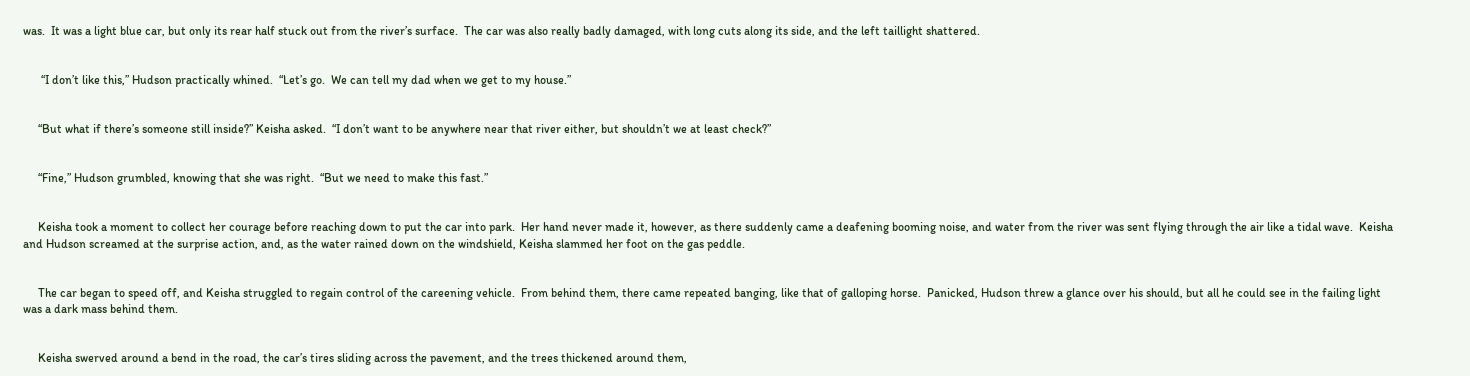was.  It was a light blue car, but only its rear half stuck out from the river’s surface.  The car was also really badly damaged, with long cuts along its side, and the left taillight shattered.


      “I don’t like this,” Hudson practically whined.  “Let’s go.  We can tell my dad when we get to my house.”


     “But what if there’s someone still inside?” Keisha asked.  “I don’t want to be anywhere near that river either, but shouldn’t we at least check?”


     “Fine,” Hudson grumbled, knowing that she was right.  “But we need to make this fast.”


     Keisha took a moment to collect her courage before reaching down to put the car into park.  Her hand never made it, however, as there suddenly came a deafening booming noise, and water from the river was sent flying through the air like a tidal wave.  Keisha and Hudson screamed at the surprise action, and, as the water rained down on the windshield, Keisha slammed her foot on the gas peddle.


     The car began to speed off, and Keisha struggled to regain control of the careening vehicle.  From behind them, there came repeated banging, like that of galloping horse.  Panicked, Hudson threw a glance over his should, but all he could see in the failing light was a dark mass behind them.


     Keisha swerved around a bend in the road, the car’s tires sliding across the pavement, and the trees thickened around them,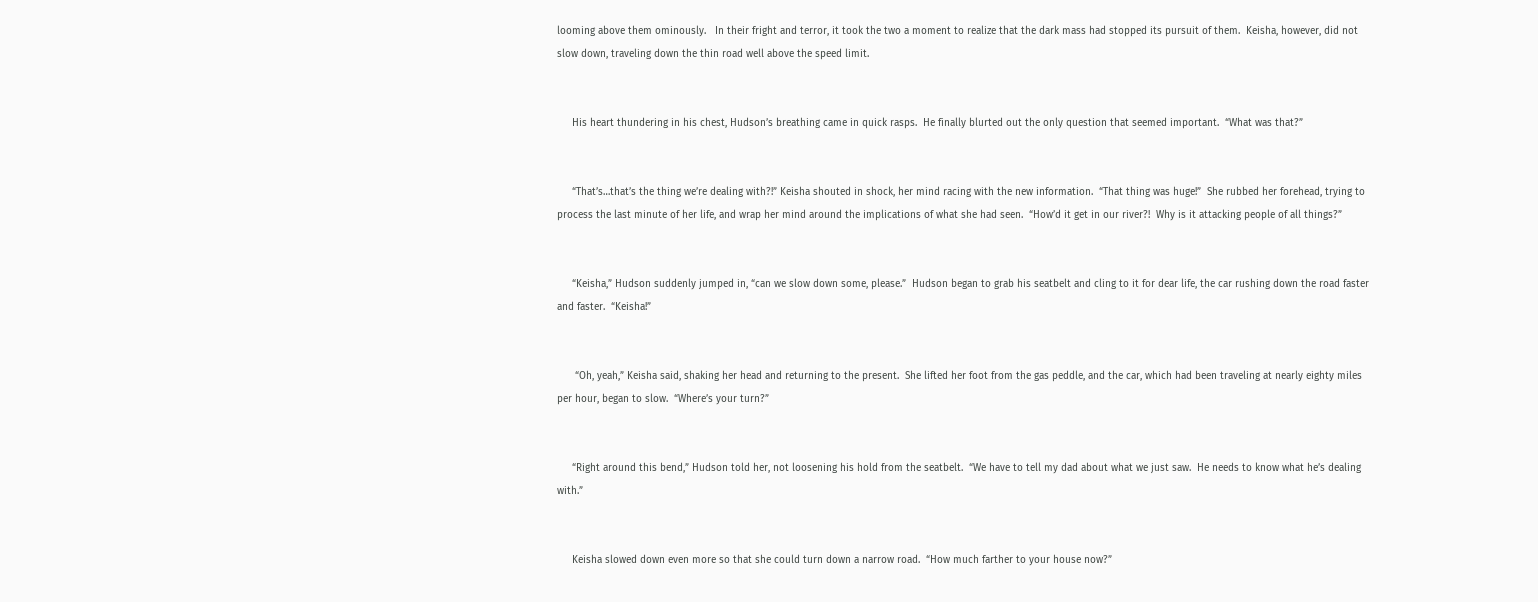looming above them ominously.   In their fright and terror, it took the two a moment to realize that the dark mass had stopped its pursuit of them.  Keisha, however, did not slow down, traveling down the thin road well above the speed limit.


     His heart thundering in his chest, Hudson’s breathing came in quick rasps.  He finally blurted out the only question that seemed important.  “What was that?”


     “That’s…that’s the thing we’re dealing with?!” Keisha shouted in shock, her mind racing with the new information.  “That thing was huge!”  She rubbed her forehead, trying to process the last minute of her life, and wrap her mind around the implications of what she had seen.  “How’d it get in our river?!  Why is it attacking people of all things?”


     “Keisha,” Hudson suddenly jumped in, “can we slow down some, please.”  Hudson began to grab his seatbelt and cling to it for dear life, the car rushing down the road faster and faster.  “Keisha!”


      “Oh, yeah,” Keisha said, shaking her head and returning to the present.  She lifted her foot from the gas peddle, and the car, which had been traveling at nearly eighty miles per hour, began to slow.  “Where’s your turn?”


     “Right around this bend,” Hudson told her, not loosening his hold from the seatbelt.  “We have to tell my dad about what we just saw.  He needs to know what he’s dealing with.”


     Keisha slowed down even more so that she could turn down a narrow road.  “How much farther to your house now?”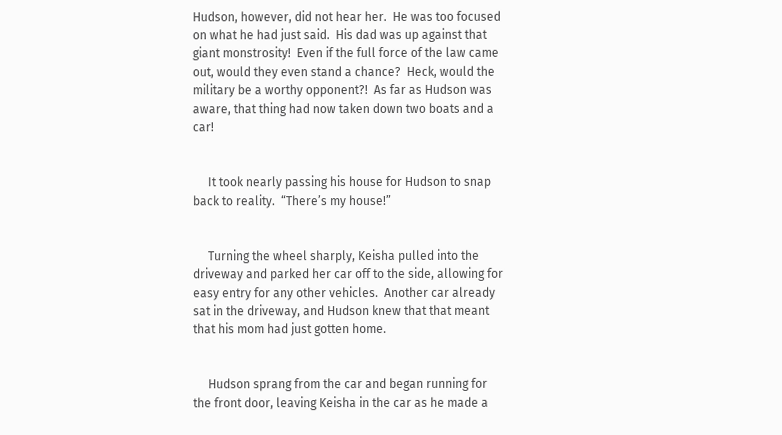Hudson, however, did not hear her.  He was too focused on what he had just said.  His dad was up against that giant monstrosity!  Even if the full force of the law came out, would they even stand a chance?  Heck, would the military be a worthy opponent?!  As far as Hudson was aware, that thing had now taken down two boats and a car!


     It took nearly passing his house for Hudson to snap back to reality.  “There’s my house!”


     Turning the wheel sharply, Keisha pulled into the driveway and parked her car off to the side, allowing for easy entry for any other vehicles.  Another car already sat in the driveway, and Hudson knew that that meant that his mom had just gotten home.


     Hudson sprang from the car and began running for the front door, leaving Keisha in the car as he made a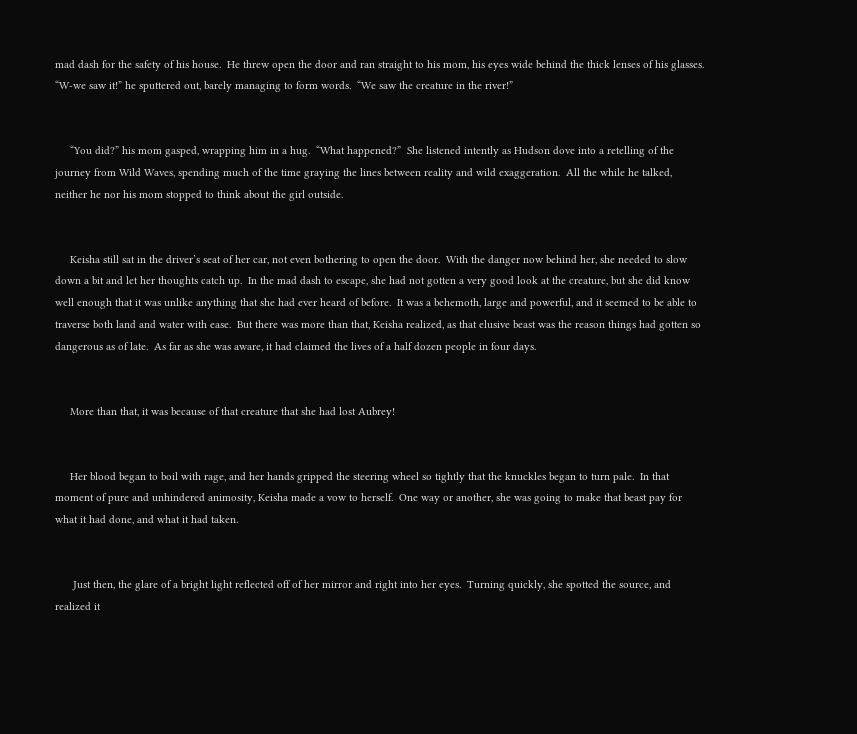mad dash for the safety of his house.  He threw open the door and ran straight to his mom, his eyes wide behind the thick lenses of his glasses.  “W-we saw it!” he sputtered out, barely managing to form words.  “We saw the creature in the river!”


     “You did?” his mom gasped, wrapping him in a hug.  “What happened?”  She listened intently as Hudson dove into a retelling of the journey from Wild Waves, spending much of the time graying the lines between reality and wild exaggeration.  All the while he talked, neither he nor his mom stopped to think about the girl outside.


     Keisha still sat in the driver’s seat of her car, not even bothering to open the door.  With the danger now behind her, she needed to slow down a bit and let her thoughts catch up.  In the mad dash to escape, she had not gotten a very good look at the creature, but she did know well enough that it was unlike anything that she had ever heard of before.  It was a behemoth, large and powerful, and it seemed to be able to traverse both land and water with ease.  But there was more than that, Keisha realized, as that elusive beast was the reason things had gotten so dangerous as of late.  As far as she was aware, it had claimed the lives of a half dozen people in four days.


     More than that, it was because of that creature that she had lost Aubrey!


     Her blood began to boil with rage, and her hands gripped the steering wheel so tightly that the knuckles began to turn pale.  In that moment of pure and unhindered animosity, Keisha made a vow to herself.  One way or another, she was going to make that beast pay for what it had done, and what it had taken.


      Just then, the glare of a bright light reflected off of her mirror and right into her eyes.  Turning quickly, she spotted the source, and realized it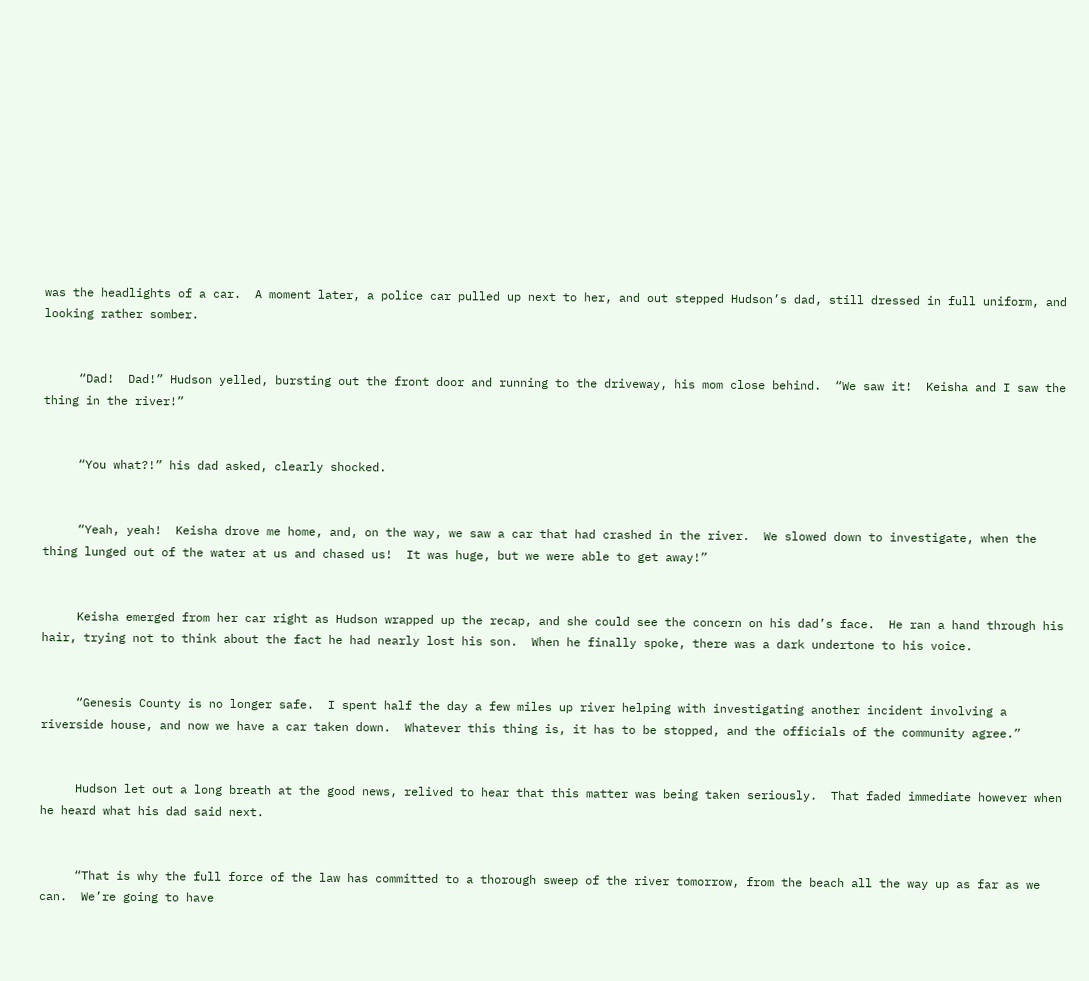was the headlights of a car.  A moment later, a police car pulled up next to her, and out stepped Hudson’s dad, still dressed in full uniform, and looking rather somber.


     “Dad!  Dad!” Hudson yelled, bursting out the front door and running to the driveway, his mom close behind.  “We saw it!  Keisha and I saw the thing in the river!”


     “You what?!” his dad asked, clearly shocked.


     “Yeah, yeah!  Keisha drove me home, and, on the way, we saw a car that had crashed in the river.  We slowed down to investigate, when the thing lunged out of the water at us and chased us!  It was huge, but we were able to get away!”


     Keisha emerged from her car right as Hudson wrapped up the recap, and she could see the concern on his dad’s face.  He ran a hand through his hair, trying not to think about the fact he had nearly lost his son.  When he finally spoke, there was a dark undertone to his voice.


     “Genesis County is no longer safe.  I spent half the day a few miles up river helping with investigating another incident involving a riverside house, and now we have a car taken down.  Whatever this thing is, it has to be stopped, and the officials of the community agree.”


     Hudson let out a long breath at the good news, relived to hear that this matter was being taken seriously.  That faded immediate however when he heard what his dad said next.


     “That is why the full force of the law has committed to a thorough sweep of the river tomorrow, from the beach all the way up as far as we can.  We’re going to have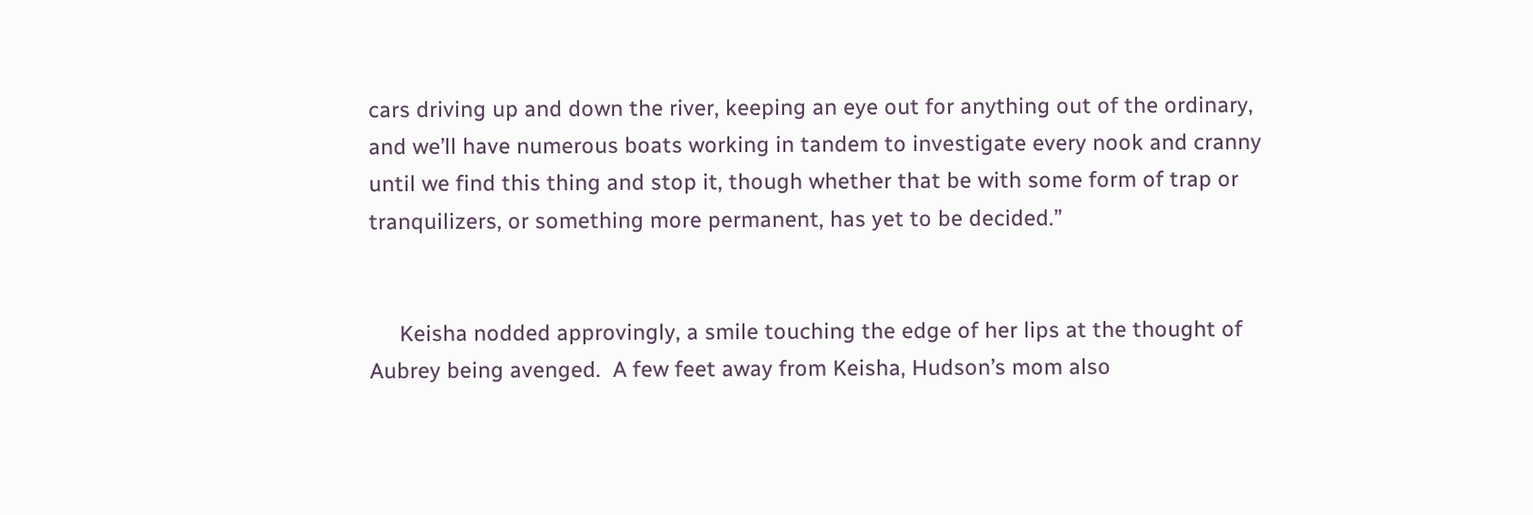cars driving up and down the river, keeping an eye out for anything out of the ordinary, and we’ll have numerous boats working in tandem to investigate every nook and cranny until we find this thing and stop it, though whether that be with some form of trap or tranquilizers, or something more permanent, has yet to be decided.”


     Keisha nodded approvingly, a smile touching the edge of her lips at the thought of Aubrey being avenged.  A few feet away from Keisha, Hudson’s mom also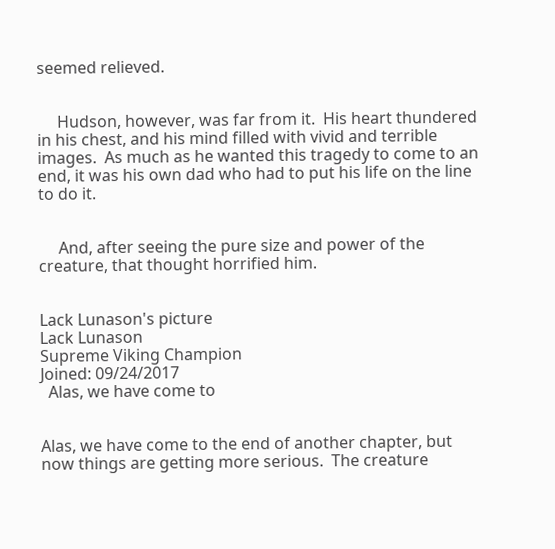seemed relieved.


     Hudson, however, was far from it.  His heart thundered in his chest, and his mind filled with vivid and terrible images.  As much as he wanted this tragedy to come to an end, it was his own dad who had to put his life on the line to do it.


     And, after seeing the pure size and power of the creature, that thought horrified him.


Lack Lunason's picture
Lack Lunason
Supreme Viking Champion
Joined: 09/24/2017
  Alas, we have come to


Alas, we have come to the end of another chapter, but now things are getting more serious.  The creature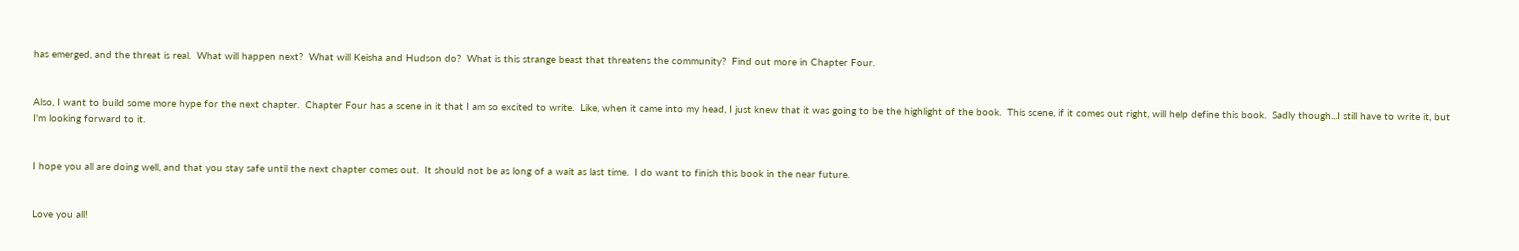has emerged, and the threat is real.  What will happen next?  What will Keisha and Hudson do?  What is this strange beast that threatens the community?  Find out more in Chapter Four.


Also, I want to build some more hype for the next chapter.  Chapter Four has a scene in it that I am so excited to write.  Like, when it came into my head, I just knew that it was going to be the highlight of the book.  This scene, if it comes out right, will help define this book.  Sadly though...I still have to write it, but I'm looking forward to it.


I hope you all are doing well, and that you stay safe until the next chapter comes out.  It should not be as long of a wait as last time.  I do want to finish this book in the near future.


Love you all!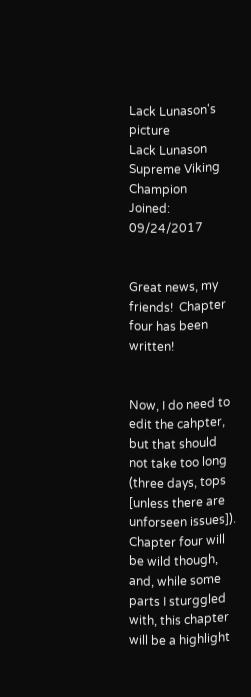Lack Lunason's picture
Lack Lunason
Supreme Viking Champion
Joined: 09/24/2017


Great news, my friends!  Chapter four has been written!


Now, I do need to edit the cahpter, but that should not take too long (three days, tops [unless there are unforseen issues]).  Chapter four will be wild though, and, while some parts I sturggled with, this chapter will be a highlight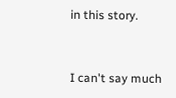in this story.


I can't say much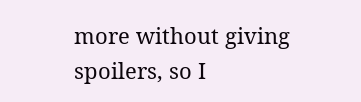more without giving spoilers, so I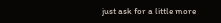just ask for a little more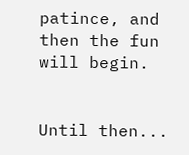patince, and then the fun will begin.


Until then...